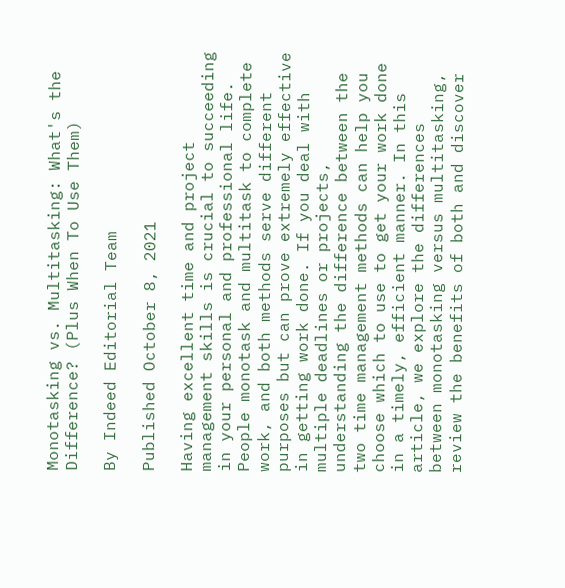Monotasking vs. Multitasking: What's the Difference? (Plus When To Use Them)

By Indeed Editorial Team

Published October 8, 2021

Having excellent time and project management skills is crucial to succeeding in your personal and professional life. People monotask and multitask to complete work, and both methods serve different purposes but can prove extremely effective in getting work done. If you deal with multiple deadlines or projects, understanding the difference between the two time management methods can help you choose which to use to get your work done in a timely, efficient manner. In this article, we explore the differences between monotasking versus multitasking, review the benefits of both and discover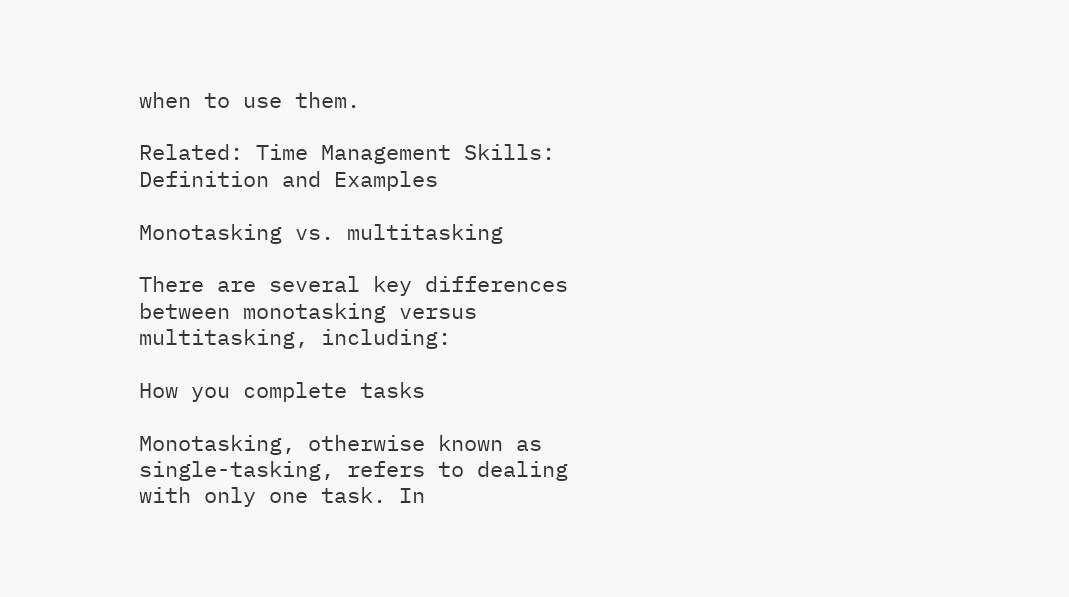when to use them.

Related: Time Management Skills: Definition and Examples

Monotasking vs. multitasking

There are several key differences between monotasking versus multitasking, including:

How you complete tasks

Monotasking, otherwise known as single-tasking, refers to dealing with only one task. In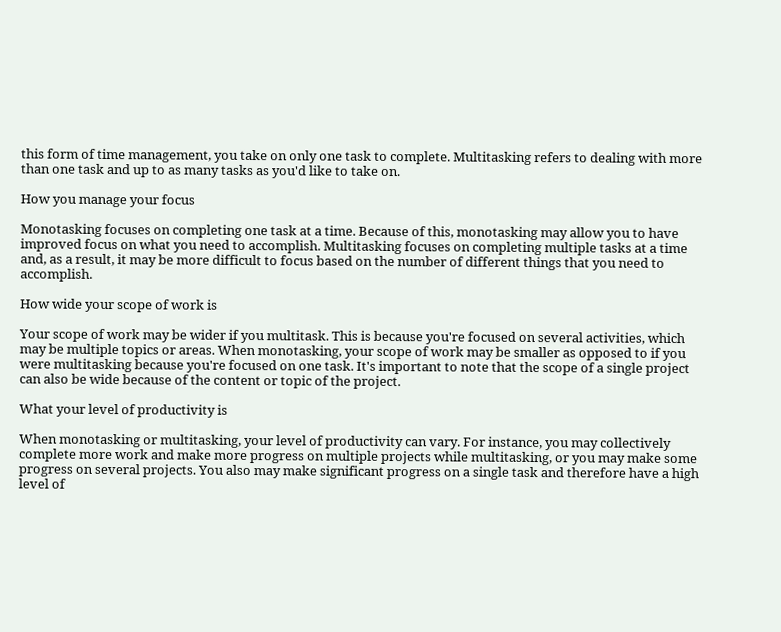this form of time management, you take on only one task to complete. Multitasking refers to dealing with more than one task and up to as many tasks as you'd like to take on.

How you manage your focus

Monotasking focuses on completing one task at a time. Because of this, monotasking may allow you to have improved focus on what you need to accomplish. Multitasking focuses on completing multiple tasks at a time and, as a result, it may be more difficult to focus based on the number of different things that you need to accomplish.

How wide your scope of work is

Your scope of work may be wider if you multitask. This is because you're focused on several activities, which may be multiple topics or areas. When monotasking, your scope of work may be smaller as opposed to if you were multitasking because you're focused on one task. It's important to note that the scope of a single project can also be wide because of the content or topic of the project.

What your level of productivity is

When monotasking or multitasking, your level of productivity can vary. For instance, you may collectively complete more work and make more progress on multiple projects while multitasking, or you may make some progress on several projects. You also may make significant progress on a single task and therefore have a high level of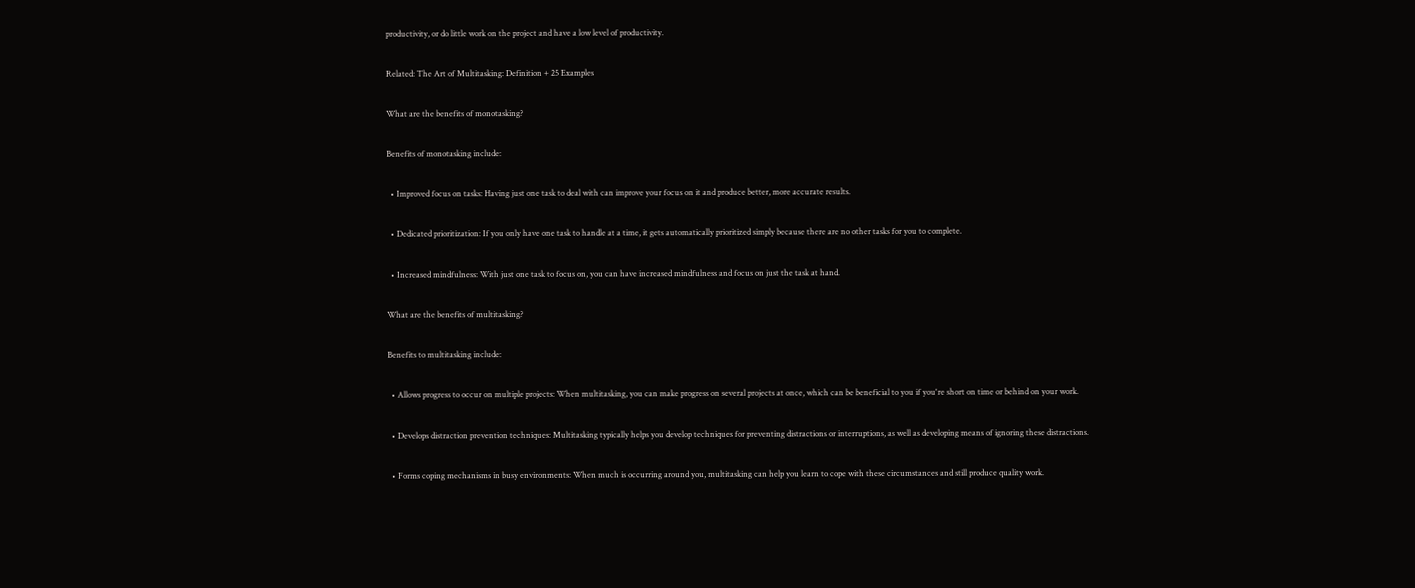productivity, or do little work on the project and have a low level of productivity.

Related: The Art of Multitasking: Definition + 25 Examples

What are the benefits of monotasking?

Benefits of monotasking include:

  • Improved focus on tasks: Having just one task to deal with can improve your focus on it and produce better, more accurate results.

  • Dedicated prioritization: If you only have one task to handle at a time, it gets automatically prioritized simply because there are no other tasks for you to complete.

  • Increased mindfulness: With just one task to focus on, you can have increased mindfulness and focus on just the task at hand.

What are the benefits of multitasking?

Benefits to multitasking include:

  • Allows progress to occur on multiple projects: When multitasking, you can make progress on several projects at once, which can be beneficial to you if you're short on time or behind on your work.

  • Develops distraction prevention techniques: Multitasking typically helps you develop techniques for preventing distractions or interruptions, as well as developing means of ignoring these distractions.

  • Forms coping mechanisms in busy environments: When much is occurring around you, multitasking can help you learn to cope with these circumstances and still produce quality work.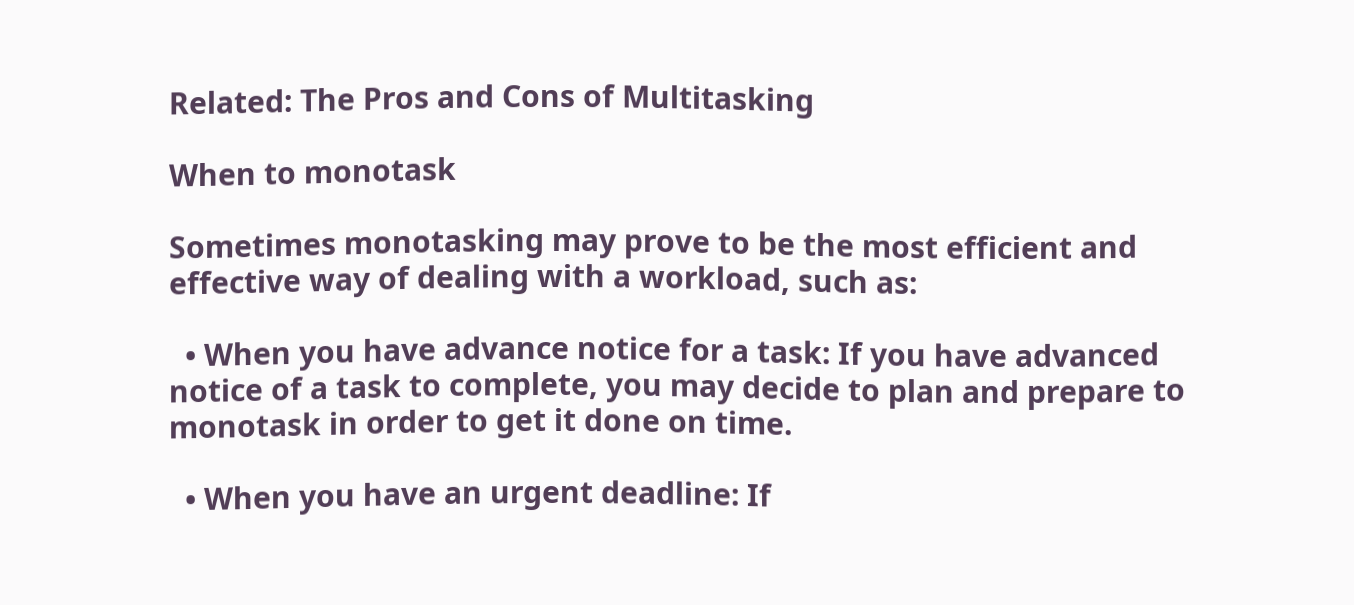Related: The Pros and Cons of Multitasking

When to monotask

Sometimes monotasking may prove to be the most efficient and effective way of dealing with a workload, such as:

  • When you have advance notice for a task: If you have advanced notice of a task to complete, you may decide to plan and prepare to monotask in order to get it done on time.

  • When you have an urgent deadline: If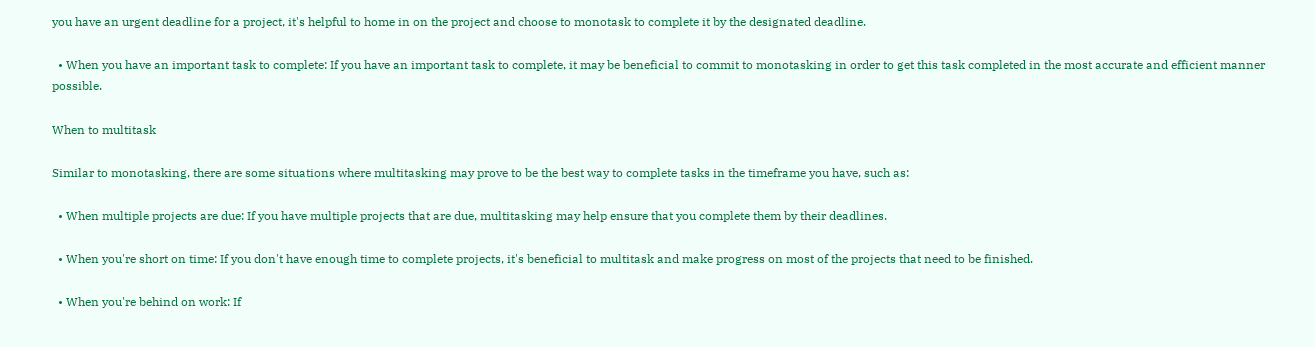you have an urgent deadline for a project, it's helpful to home in on the project and choose to monotask to complete it by the designated deadline.

  • When you have an important task to complete: If you have an important task to complete, it may be beneficial to commit to monotasking in order to get this task completed in the most accurate and efficient manner possible.

When to multitask

Similar to monotasking, there are some situations where multitasking may prove to be the best way to complete tasks in the timeframe you have, such as:

  • When multiple projects are due: If you have multiple projects that are due, multitasking may help ensure that you complete them by their deadlines.

  • When you're short on time: If you don't have enough time to complete projects, it's beneficial to multitask and make progress on most of the projects that need to be finished.

  • When you're behind on work: If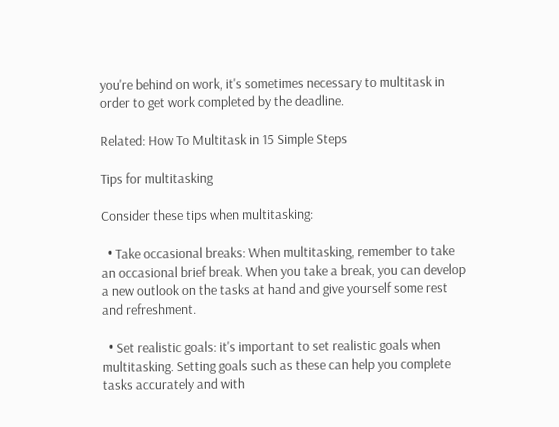you're behind on work, it's sometimes necessary to multitask in order to get work completed by the deadline.

Related: How To Multitask in 15 Simple Steps

Tips for multitasking

Consider these tips when multitasking:

  • Take occasional breaks: When multitasking, remember to take an occasional brief break. When you take a break, you can develop a new outlook on the tasks at hand and give yourself some rest and refreshment.

  • Set realistic goals: it's important to set realistic goals when multitasking. Setting goals such as these can help you complete tasks accurately and with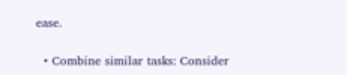ease.

  • Combine similar tasks: Consider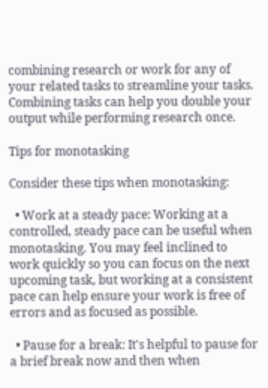combining research or work for any of your related tasks to streamline your tasks. Combining tasks can help you double your output while performing research once.

Tips for monotasking

Consider these tips when monotasking:

  • Work at a steady pace: Working at a controlled, steady pace can be useful when monotasking. You may feel inclined to work quickly so you can focus on the next upcoming task, but working at a consistent pace can help ensure your work is free of errors and as focused as possible.

  • Pause for a break: It's helpful to pause for a brief break now and then when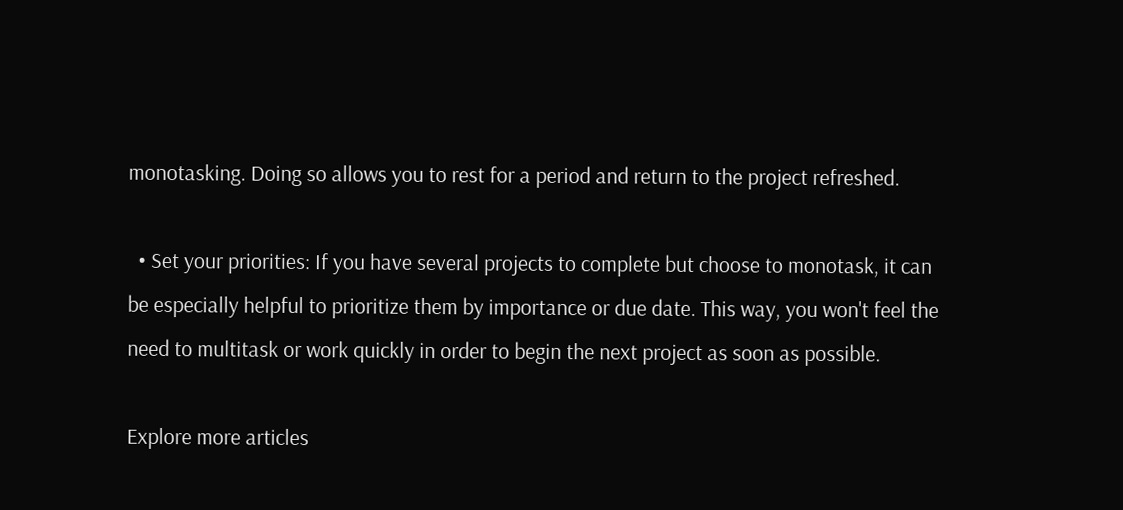monotasking. Doing so allows you to rest for a period and return to the project refreshed.

  • Set your priorities: If you have several projects to complete but choose to monotask, it can be especially helpful to prioritize them by importance or due date. This way, you won't feel the need to multitask or work quickly in order to begin the next project as soon as possible.

Explore more articles